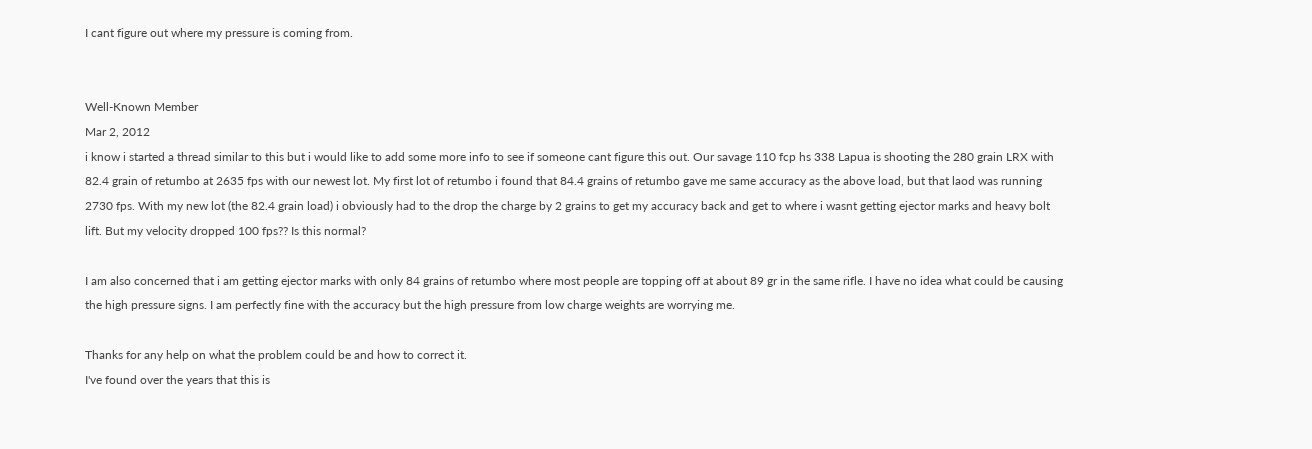I cant figure out where my pressure is coming from.


Well-Known Member
Mar 2, 2012
i know i started a thread similar to this but i would like to add some more info to see if someone cant figure this out. Our savage 110 fcp hs 338 Lapua is shooting the 280 grain LRX with 82.4 grain of retumbo at 2635 fps with our newest lot. My first lot of retumbo i found that 84.4 grains of retumbo gave me same accuracy as the above load, but that laod was running 2730 fps. With my new lot (the 82.4 grain load) i obviously had to the drop the charge by 2 grains to get my accuracy back and get to where i wasnt getting ejector marks and heavy bolt lift. But my velocity dropped 100 fps?? Is this normal?

I am also concerned that i am getting ejector marks with only 84 grains of retumbo where most people are topping off at about 89 gr in the same rifle. I have no idea what could be causing the high pressure signs. I am perfectly fine with the accuracy but the high pressure from low charge weights are worrying me.

Thanks for any help on what the problem could be and how to correct it.
I've found over the years that this is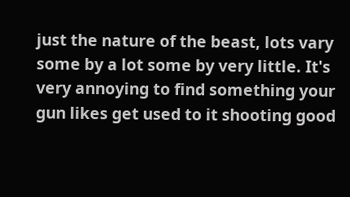just the nature of the beast, lots vary some by a lot some by very little. It's very annoying to find something your gun likes get used to it shooting good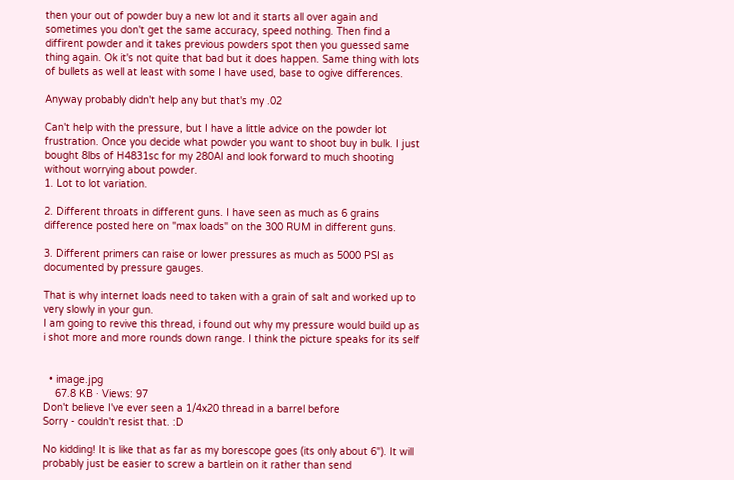then your out of powder buy a new lot and it starts all over again and sometimes you don't get the same accuracy, speed nothing. Then find a diffirent powder and it takes previous powders spot then you guessed same thing again. Ok it's not quite that bad but it does happen. Same thing with lots of bullets as well at least with some I have used, base to ogive differences.

Anyway probably didn't help any but that's my .02

Can't help with the pressure, but I have a little advice on the powder lot frustration. Once you decide what powder you want to shoot buy in bulk. I just bought 8lbs of H4831sc for my 280AI and look forward to much shooting without worrying about powder.
1. Lot to lot variation.

2. Different throats in different guns. I have seen as much as 6 grains difference posted here on "max loads" on the 300 RUM in different guns.

3. Different primers can raise or lower pressures as much as 5000 PSI as documented by pressure gauges.

That is why internet loads need to taken with a grain of salt and worked up to very slowly in your gun.
I am going to revive this thread, i found out why my pressure would build up as i shot more and more rounds down range. I think the picture speaks for its self


  • image.jpg
    67.8 KB · Views: 97
Don't believe I've ever seen a 1/4x20 thread in a barrel before
Sorry - couldn't resist that. :D

No kidding! It is like that as far as my borescope goes (its only about 6"). It will probably just be easier to screw a bartlein on it rather than send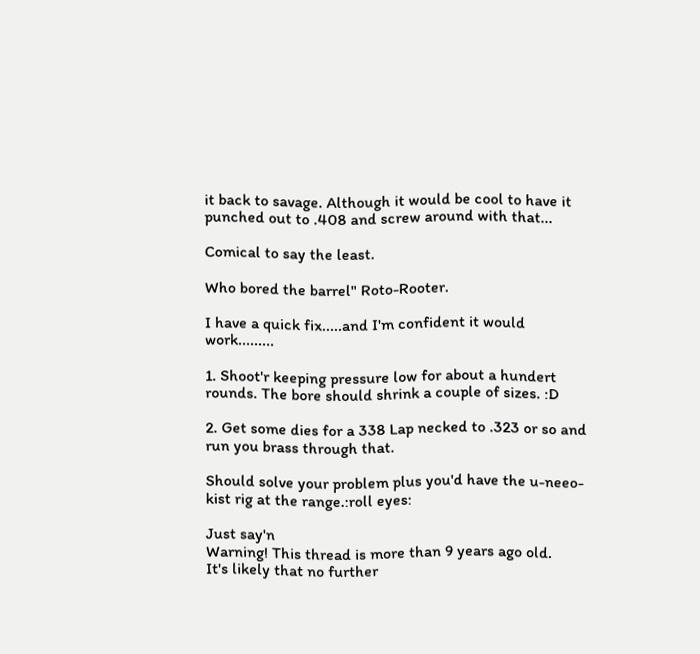it back to savage. Although it would be cool to have it punched out to .408 and screw around with that...

Comical to say the least.

Who bored the barrel" Roto-Rooter.

I have a quick fix.....and I'm confident it would work.........

1. Shoot'r keeping pressure low for about a hundert rounds. The bore should shrink a couple of sizes. :D

2. Get some dies for a 338 Lap necked to .323 or so and run you brass through that.

Should solve your problem plus you'd have the u-neeo-kist rig at the range.:roll eyes:

Just say'n
Warning! This thread is more than 9 years ago old.
It's likely that no further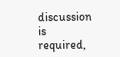discussion is required,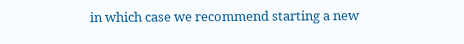in which case we recommend starting a new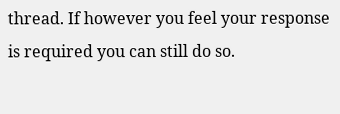thread. If however you feel your response is required you can still do so.